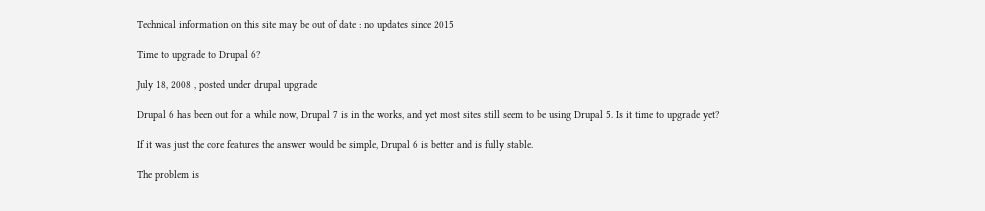Technical information on this site may be out of date : no updates since 2015

Time to upgrade to Drupal 6?

July 18, 2008 , posted under drupal upgrade

Drupal 6 has been out for a while now, Drupal 7 is in the works, and yet most sites still seem to be using Drupal 5. Is it time to upgrade yet?

If it was just the core features the answer would be simple, Drupal 6 is better and is fully stable.

The problem is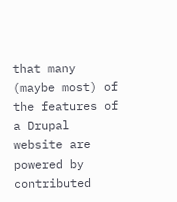that many (maybe most) of the features of a Drupal website are powered by contributed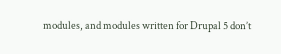modules, and modules written for Drupal 5 don’t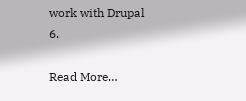work with Drupal 6.

Read More…